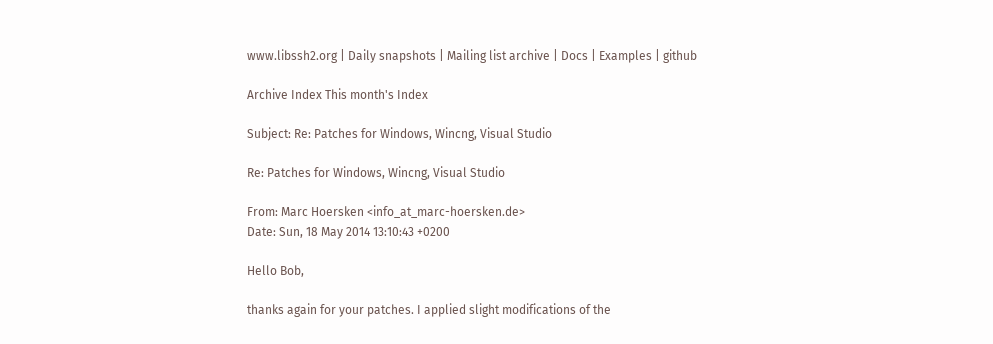www.libssh2.org | Daily snapshots | Mailing list archive | Docs | Examples | github

Archive Index This month's Index

Subject: Re: Patches for Windows, Wincng, Visual Studio

Re: Patches for Windows, Wincng, Visual Studio

From: Marc Hoersken <info_at_marc-hoersken.de>
Date: Sun, 18 May 2014 13:10:43 +0200

Hello Bob,

thanks again for your patches. I applied slight modifications of the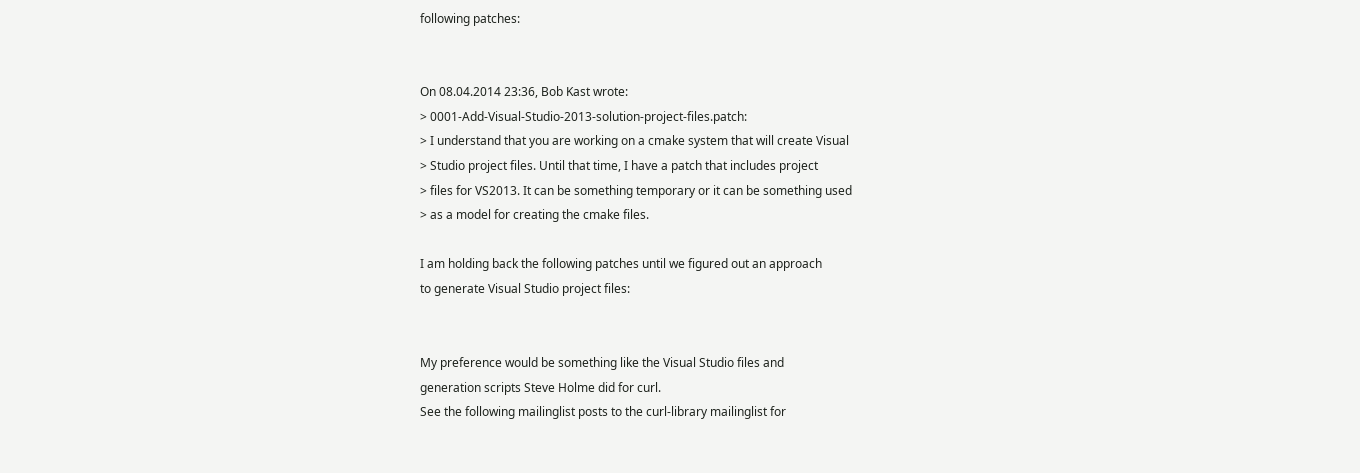following patches:


On 08.04.2014 23:36, Bob Kast wrote:
> 0001-Add-Visual-Studio-2013-solution-project-files.patch:
> I understand that you are working on a cmake system that will create Visual
> Studio project files. Until that time, I have a patch that includes project
> files for VS2013. It can be something temporary or it can be something used
> as a model for creating the cmake files.

I am holding back the following patches until we figured out an approach
to generate Visual Studio project files:


My preference would be something like the Visual Studio files and
generation scripts Steve Holme did for curl.
See the following mailinglist posts to the curl-library mailinglist for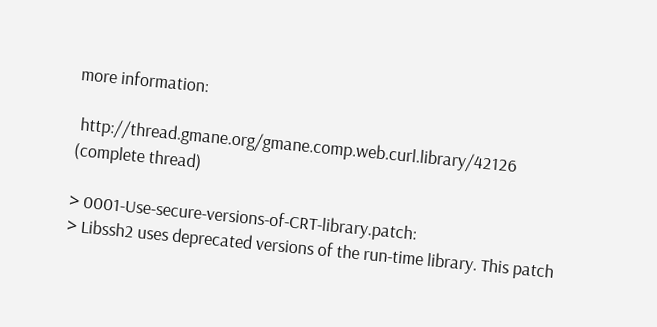more information:

 http://thread.gmane.org/gmane.comp.web.curl.library/42126 (complete thread)

> 0001-Use-secure-versions-of-CRT-library.patch:
> Libssh2 uses deprecated versions of the run-time library. This patch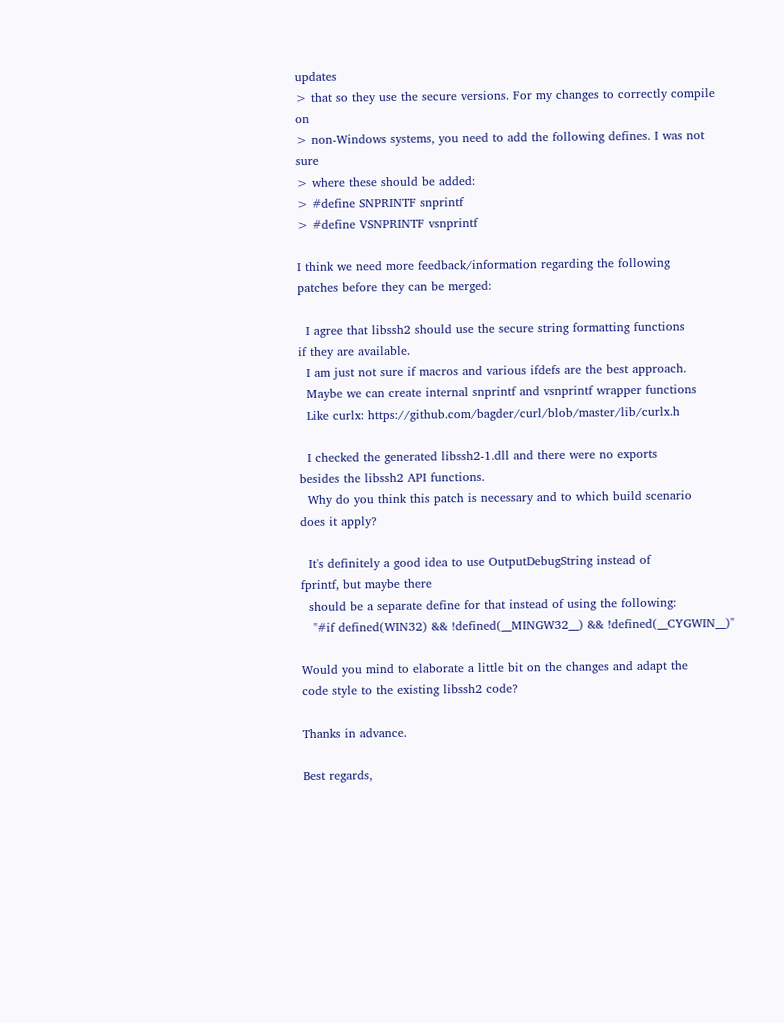updates
> that so they use the secure versions. For my changes to correctly compile on
> non-Windows systems, you need to add the following defines. I was not sure
> where these should be added:
> #define SNPRINTF snprintf
> #define VSNPRINTF vsnprintf

I think we need more feedback/information regarding the following
patches before they can be merged:

  I agree that libssh2 should use the secure string formatting functions
if they are available.
  I am just not sure if macros and various ifdefs are the best approach.
  Maybe we can create internal snprintf and vsnprintf wrapper functions
  Like curlx: https://github.com/bagder/curl/blob/master/lib/curlx.h

  I checked the generated libssh2-1.dll and there were no exports
besides the libssh2 API functions.
  Why do you think this patch is necessary and to which build scenario
does it apply?

  It's definitely a good idea to use OutputDebugString instead of
fprintf, but maybe there
  should be a separate define for that instead of using the following:
   "#if defined(WIN32) && !defined(__MINGW32__) && !defined(__CYGWIN__)"

Would you mind to elaborate a little bit on the changes and adapt the
code style to the existing libssh2 code?

Thanks in advance.

Best regards,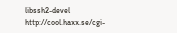libssh2-devel http://cool.haxx.se/cgi-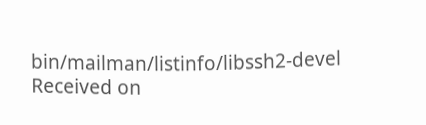bin/mailman/listinfo/libssh2-devel
Received on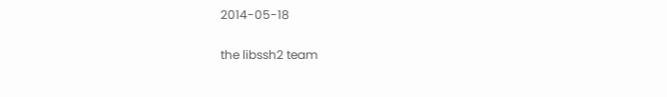2014-05-18

the libssh2 team